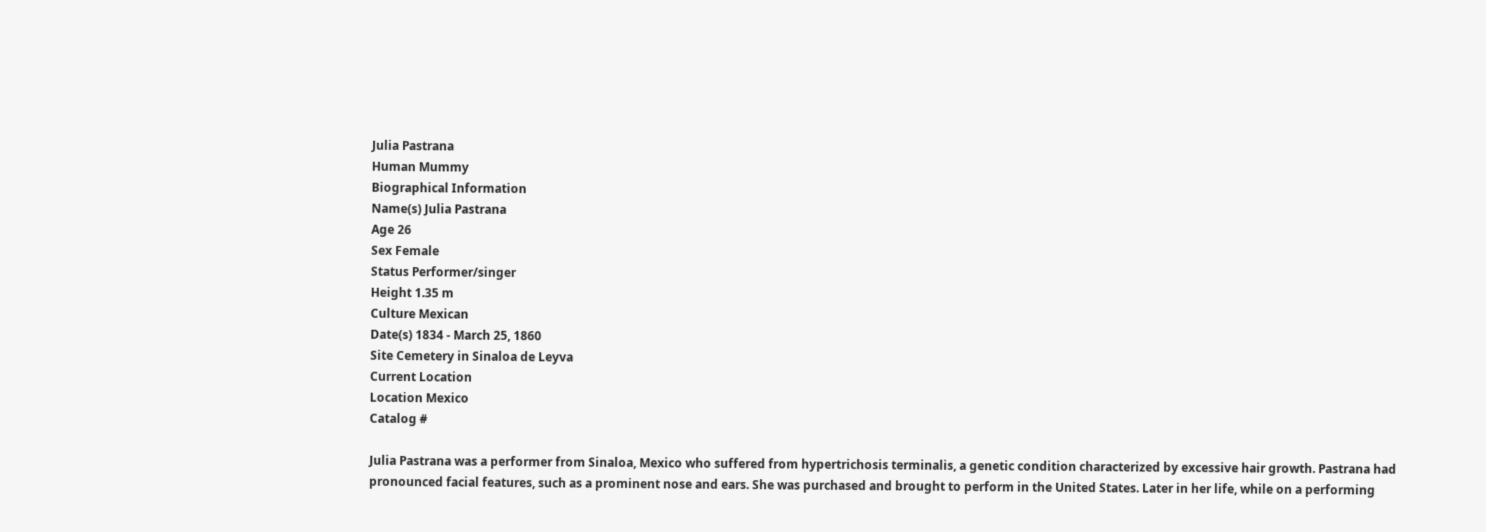Julia Pastrana
Human Mummy
Biographical Information
Name(s) Julia Pastrana
Age 26
Sex Female
Status Performer/singer
Height 1.35 m
Culture Mexican
Date(s) 1834 - March 25, 1860
Site Cemetery in Sinaloa de Leyva
Current Location
Location Mexico
Catalog #

Julia Pastrana was a performer from Sinaloa, Mexico who suffered from hypertrichosis terminalis, a genetic condition characterized by excessive hair growth. Pastrana had pronounced facial features, such as a prominent nose and ears. She was purchased and brought to perform in the United States. Later in her life, while on a performing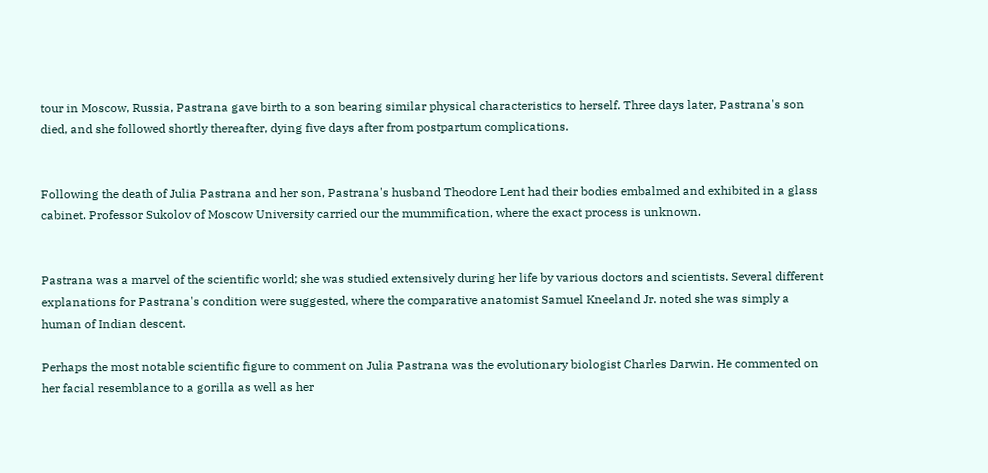tour in Moscow, Russia, Pastrana gave birth to a son bearing similar physical characteristics to herself. Three days later, Pastrana's son died, and she followed shortly thereafter, dying five days after from postpartum complications.


Following the death of Julia Pastrana and her son, Pastrana's husband Theodore Lent had their bodies embalmed and exhibited in a glass cabinet. Professor Sukolov of Moscow University carried our the mummification, where the exact process is unknown.


Pastrana was a marvel of the scientific world; she was studied extensively during her life by various doctors and scientists. Several different explanations for Pastrana's condition were suggested, where the comparative anatomist Samuel Kneeland Jr. noted she was simply a human of Indian descent.

Perhaps the most notable scientific figure to comment on Julia Pastrana was the evolutionary biologist Charles Darwin. He commented on her facial resemblance to a gorilla as well as her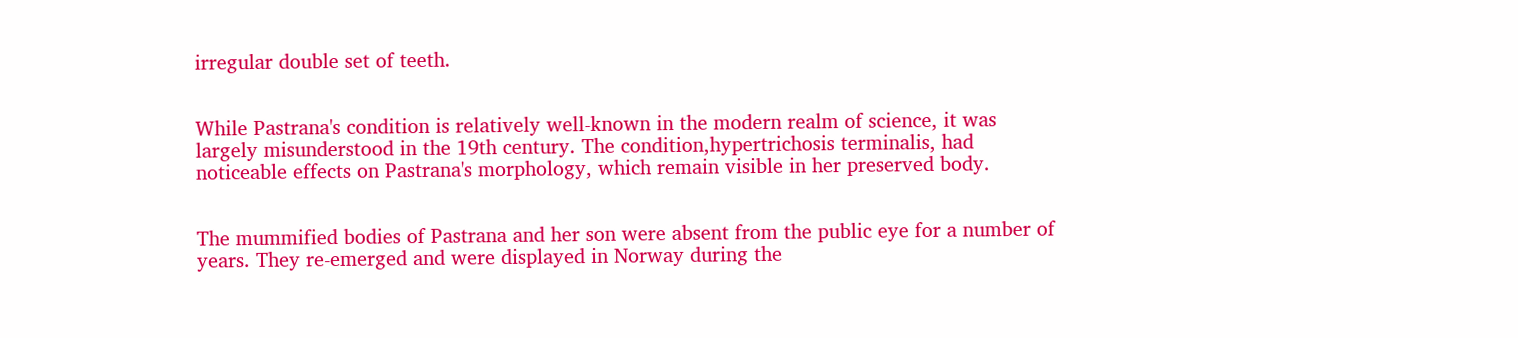irregular double set of teeth.


While Pastrana's condition is relatively well-known in the modern realm of science, it was largely misunderstood in the 19th century. The condition,hypertrichosis terminalis, had noticeable effects on Pastrana's morphology, which remain visible in her preserved body.


The mummified bodies of Pastrana and her son were absent from the public eye for a number of years. They re-emerged and were displayed in Norway during the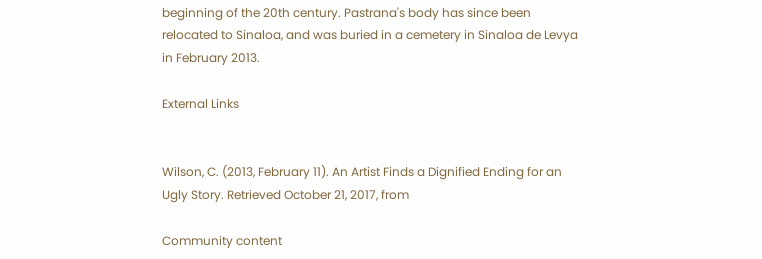beginning of the 20th century. Pastrana's body has since been relocated to Sinaloa, and was buried in a cemetery in Sinaloa de Levya in February 2013.

External Links


Wilson, C. (2013, February 11). An Artist Finds a Dignified Ending for an Ugly Story. Retrieved October 21, 2017, from

Community content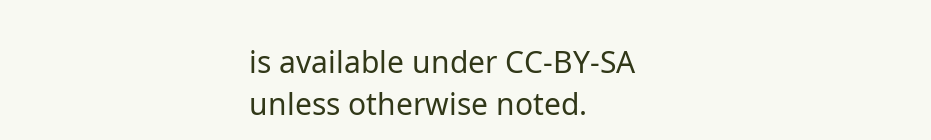is available under CC-BY-SA unless otherwise noted.